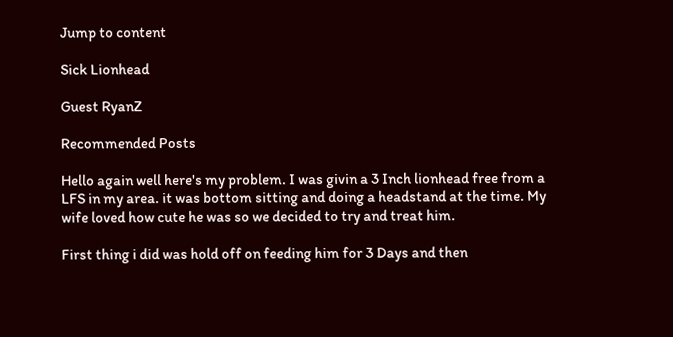Jump to content

Sick Lionhead

Guest RyanZ

Recommended Posts

Hello again well here's my problem. I was givin a 3 Inch lionhead free from a LFS in my area. it was bottom sitting and doing a headstand at the time. My wife loved how cute he was so we decided to try and treat him.

First thing i did was hold off on feeding him for 3 Days and then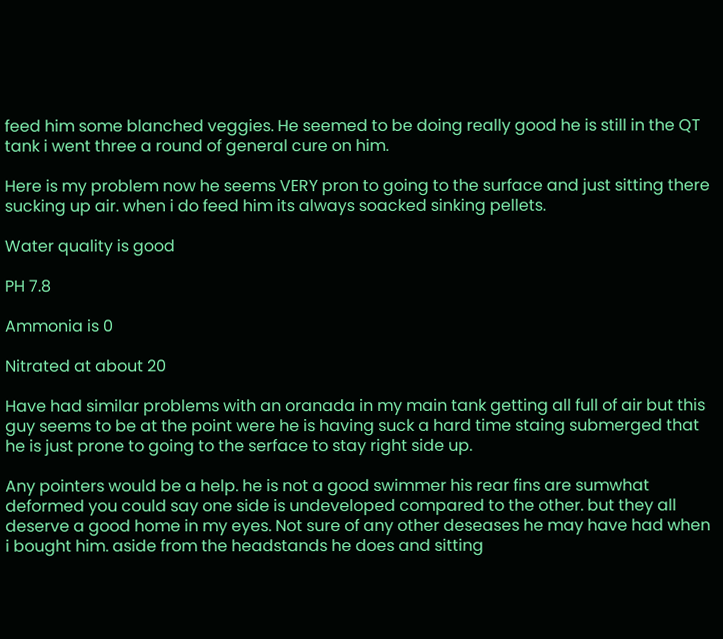feed him some blanched veggies. He seemed to be doing really good he is still in the QT tank i went three a round of general cure on him.

Here is my problem now he seems VERY pron to going to the surface and just sitting there sucking up air. when i do feed him its always soacked sinking pellets.

Water quality is good

PH 7.8

Ammonia is 0

Nitrated at about 20

Have had similar problems with an oranada in my main tank getting all full of air but this guy seems to be at the point were he is having suck a hard time staing submerged that he is just prone to going to the serface to stay right side up.

Any pointers would be a help. he is not a good swimmer his rear fins are sumwhat deformed you could say one side is undeveloped compared to the other. but they all deserve a good home in my eyes. Not sure of any other deseases he may have had when i bought him. aside from the headstands he does and sitting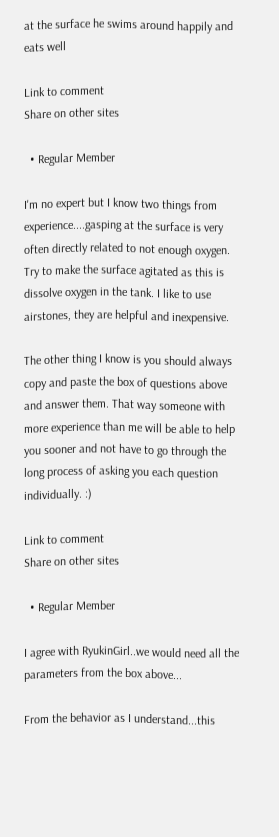at the surface he swims around happily and eats well

Link to comment
Share on other sites

  • Regular Member

I'm no expert but I know two things from experience....gasping at the surface is very often directly related to not enough oxygen. Try to make the surface agitated as this is dissolve oxygen in the tank. I like to use airstones, they are helpful and inexpensive.

The other thing I know is you should always copy and paste the box of questions above and answer them. That way someone with more experience than me will be able to help you sooner and not have to go through the long process of asking you each question individually. :)

Link to comment
Share on other sites

  • Regular Member

I agree with RyukinGirl..we would need all the parameters from the box above...

From the behavior as I understand...this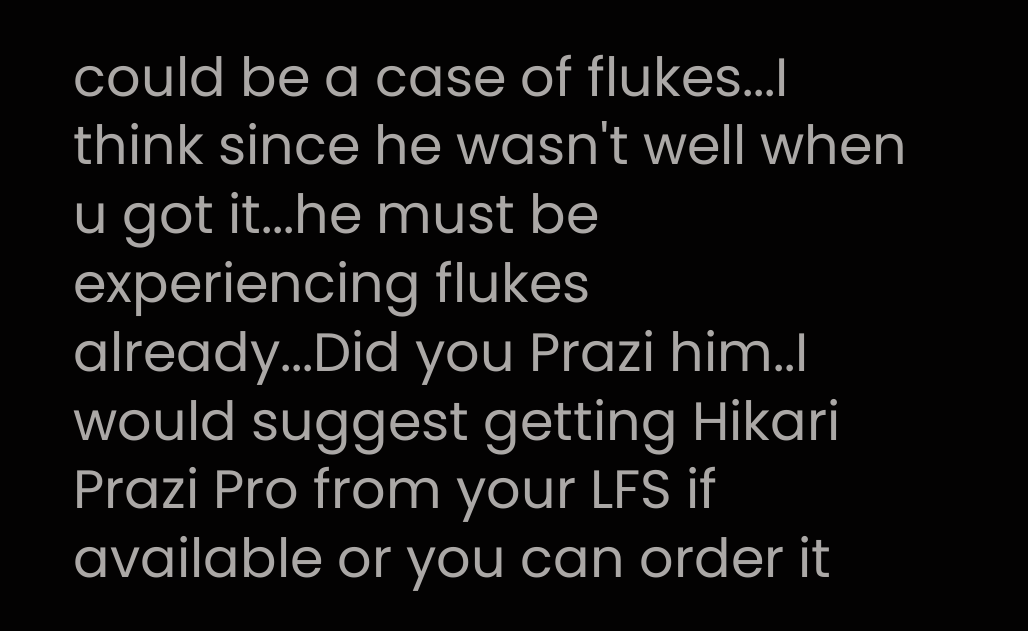could be a case of flukes...I think since he wasn't well when u got it...he must be experiencing flukes already...Did you Prazi him..I would suggest getting Hikari Prazi Pro from your LFS if available or you can order it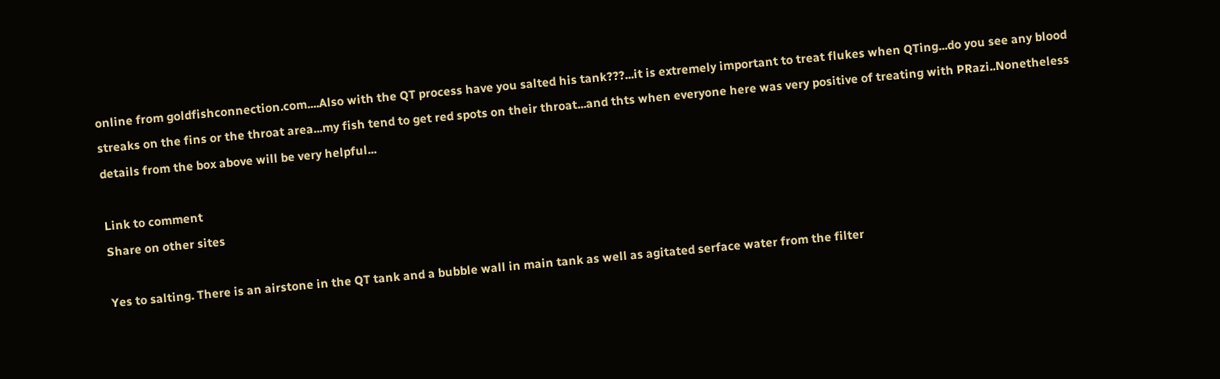online from goldfishconnection.com....Also with the QT process have you salted his tank???...it is extremely important to treat flukes when QTing...do you see any blood streaks on the fins or the throat area...my fish tend to get red spots on their throat...and thts when everyone here was very positive of treating with PRazi..Nonetheless details from the box above will be very helpful...

Link to comment
Share on other sites

Yes to salting. There is an airstone in the QT tank and a bubble wall in main tank as well as agitated serface water from the filter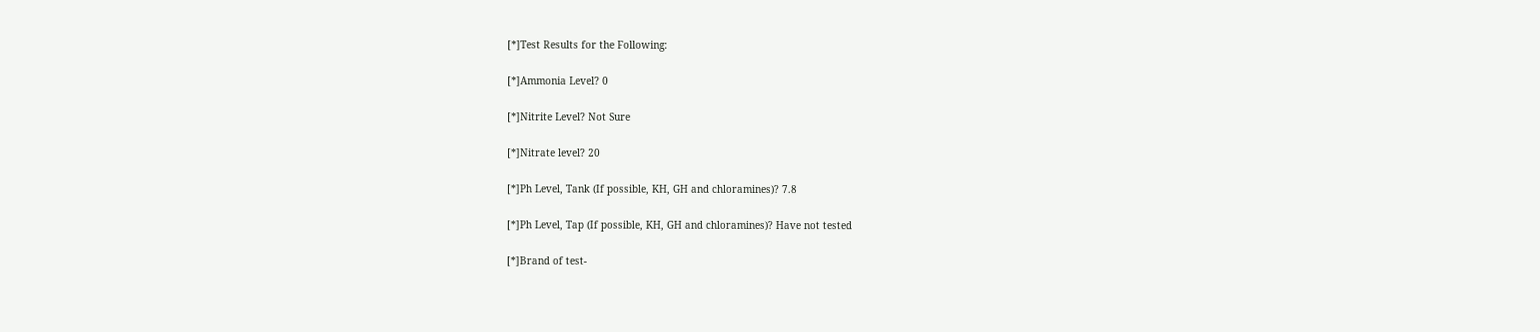[*]Test Results for the Following:

[*]Ammonia Level? 0

[*]Nitrite Level? Not Sure

[*]Nitrate level? 20

[*]Ph Level, Tank (If possible, KH, GH and chloramines)? 7.8

[*]Ph Level, Tap (If possible, KH, GH and chloramines)? Have not tested

[*]Brand of test-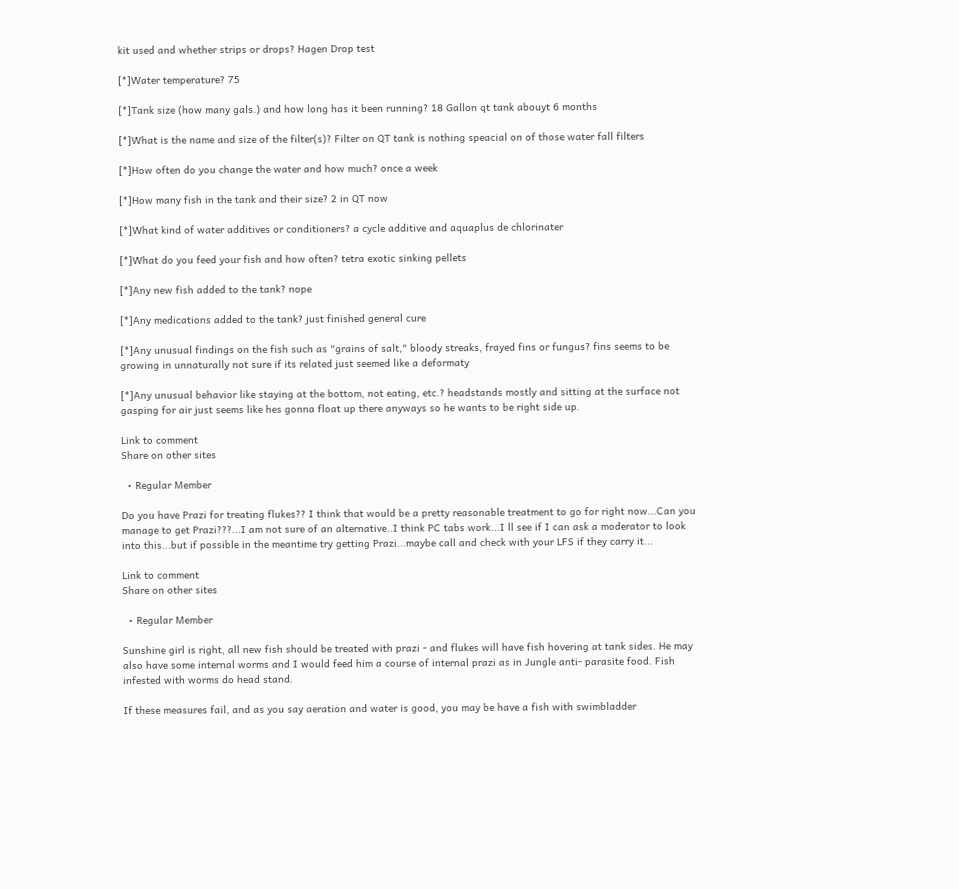kit used and whether strips or drops? Hagen Drop test

[*]Water temperature? 75

[*]Tank size (how many gals.) and how long has it been running? 18 Gallon qt tank abouyt 6 months

[*]What is the name and size of the filter(s)? Filter on QT tank is nothing speacial on of those water fall filters

[*]How often do you change the water and how much? once a week

[*]How many fish in the tank and their size? 2 in QT now

[*]What kind of water additives or conditioners? a cycle additive and aquaplus de chlorinater

[*]What do you feed your fish and how often? tetra exotic sinking pellets

[*]Any new fish added to the tank? nope

[*]Any medications added to the tank? just finished general cure

[*]Any unusual findings on the fish such as "grains of salt," bloody streaks, frayed fins or fungus? fins seems to be growing in unnaturally not sure if its related just seemed like a deformaty

[*]Any unusual behavior like staying at the bottom, not eating, etc.? headstands mostly and sitting at the surface not gasping for air just seems like hes gonna float up there anyways so he wants to be right side up.

Link to comment
Share on other sites

  • Regular Member

Do you have Prazi for treating flukes?? I think that would be a pretty reasonable treatment to go for right now...Can you manage to get Prazi???...I am not sure of an alternative..I think PC tabs work...I ll see if I can ask a moderator to look into this...but if possible in the meantime try getting Prazi...maybe call and check with your LFS if they carry it...

Link to comment
Share on other sites

  • Regular Member

Sunshine girl is right, all new fish should be treated with prazi - and flukes will have fish hovering at tank sides. He may also have some internal worms and I would feed him a course of internal prazi as in Jungle anti- parasite food. Fish infested with worms do head stand.

If these measures fail, and as you say aeration and water is good, you may be have a fish with swimbladder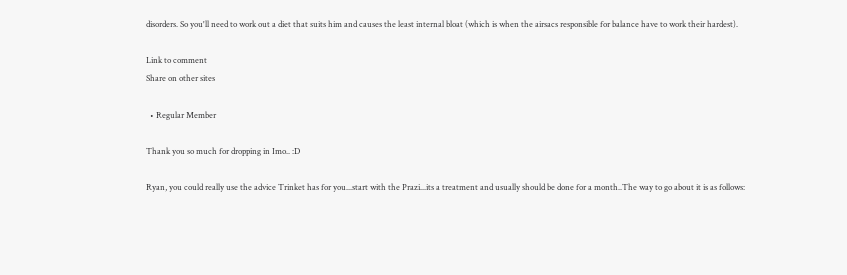disorders. So you'll need to work out a diet that suits him and causes the least internal bloat (which is when the airsacs responsible for balance have to work their hardest).

Link to comment
Share on other sites

  • Regular Member

Thank you so much for dropping in Imo.. :D

Ryan, you could really use the advice Trinket has for you...start with the Prazi...its a treatment and usually should be done for a month..The way to go about it is as follows: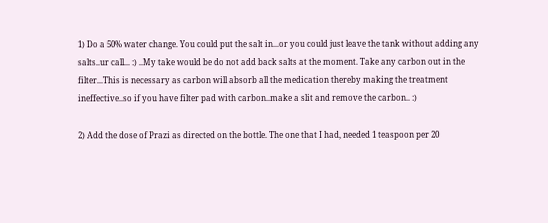1) Do a 50% water change. You could put the salt in...or you could just leave the tank without adding any salts..ur call... :) ..My take would be do not add back salts at the moment. Take any carbon out in the filter...This is necessary as carbon will absorb all the medication thereby making the treatment ineffective..so if you have filter pad with carbon..make a slit and remove the carbon.. :)

2) Add the dose of Prazi as directed on the bottle. The one that I had, needed 1 teaspoon per 20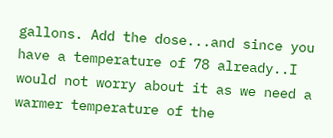gallons. Add the dose...and since you have a temperature of 78 already..I would not worry about it as we need a warmer temperature of the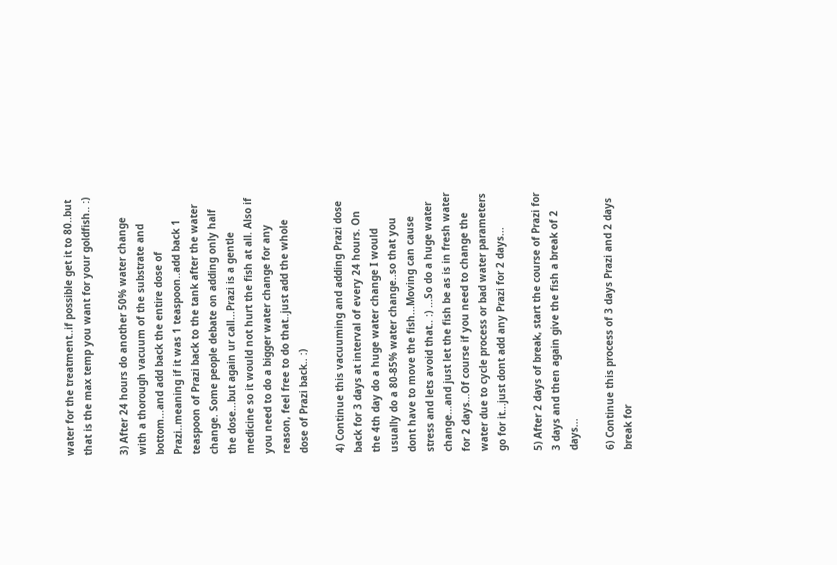water for the treatment..if possible get it to 80..but that is the max temp you want for your goldfish.. :)

3) After 24 hours do another 50% water change with a thorough vacuum of the substrate and bottom...and add back the entire dose of Prazi..meaning if it was 1 teaspoon..add back 1 teaspoon of Prazi back to the tank after the water change. Some people debate on adding only half the dose...but again ur call...Prazi is a gentle medicine so it would not hurt the fish at all. Also if you need to do a bigger water change for any reason, feel free to do that..just add the whole dose of Prazi back.. :)

4) Continue this vacuuming and adding Prazi dose back for 3 days at interval of every 24 hours. On the 4th day do a huge water change I would usually do a 80-85% water change..so that you dont have to move the fish...Moving can cause stress and lets avoid that.. :) ...So do a huge water change...and just let the fish be as is in fresh water for 2 days...Of course if you need to change the water due to cycle process or bad water parameters go for it...just dont add any Prazi for 2 days...

5) After 2 days of break, start the course of Prazi for 3 days and then again give the fish a break of 2 days...

6) Continue this process of 3 days Prazi and 2 days break for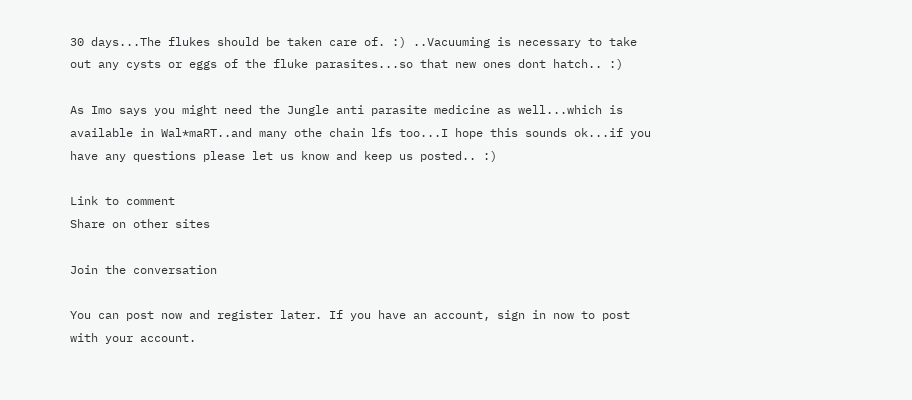30 days...The flukes should be taken care of. :) ..Vacuuming is necessary to take out any cysts or eggs of the fluke parasites...so that new ones dont hatch.. :)

As Imo says you might need the Jungle anti parasite medicine as well...which is available in Wal*maRT..and many othe chain lfs too...I hope this sounds ok...if you have any questions please let us know and keep us posted.. :)

Link to comment
Share on other sites

Join the conversation

You can post now and register later. If you have an account, sign in now to post with your account.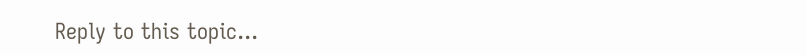Reply to this topic...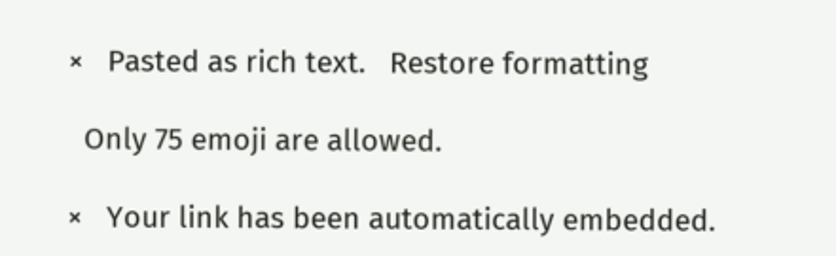×   Pasted as rich text.   Restore formatting

  Only 75 emoji are allowed.

×   Your link has been automatically embedded.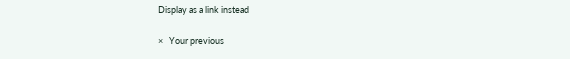Display as a link instead

×   Your previous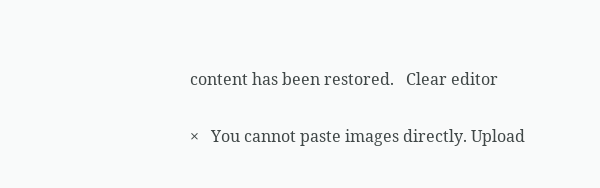content has been restored.   Clear editor

×   You cannot paste images directly. Upload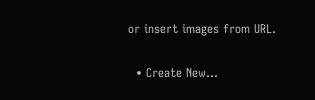or insert images from URL.

  • Create New...